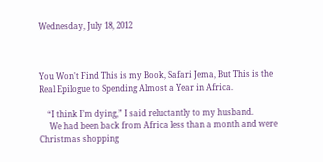Wednesday, July 18, 2012



You Won't Find This is my Book, Safari Jema, But This is the Real Epilogue to Spending Almost a Year in Africa.

    “I think I’m dying,” I said reluctantly to my husband.
     We had been back from Africa less than a month and were Christmas shopping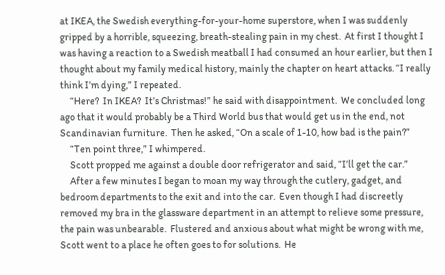at IKEA, the Swedish everything-for-your-home superstore, when I was suddenly gripped by a horrible, squeezing, breath-stealing pain in my chest.  At first I thought I was having a reaction to a Swedish meatball I had consumed an hour earlier, but then I thought about my family medical history, mainly the chapter on heart attacks. “I really think I’m dying,” I repeated.
     “Here?  In IKEA?  It’s Christmas!” he said with disappointment.  We concluded long ago that it would probably be a Third World bus that would get us in the end, not Scandinavian furniture.  Then he asked, “On a scale of 1-10, how bad is the pain?”
     “Ten point three,” I whimpered.
     Scott propped me against a double door refrigerator and said, “I’ll get the car.”
     After a few minutes I began to moan my way through the cutlery, gadget, and bedroom departments to the exit and into the car.  Even though I had discreetly removed my bra in the glassware department in an attempt to relieve some pressure, the pain was unbearable.  Flustered and anxious about what might be wrong with me, Scott went to a place he often goes to for solutions.  He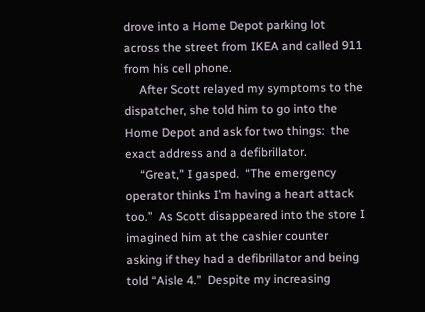drove into a Home Depot parking lot across the street from IKEA and called 911 from his cell phone.
     After Scott relayed my symptoms to the dispatcher, she told him to go into the Home Depot and ask for two things:  the exact address and a defibrillator.
     “Great,” I gasped.  “The emergency operator thinks I’m having a heart attack too.”  As Scott disappeared into the store I imagined him at the cashier counter asking if they had a defibrillator and being told “Aisle 4.”  Despite my increasing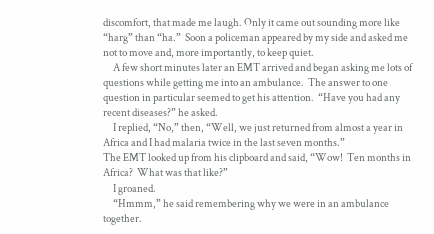discomfort, that made me laugh. Only it came out sounding more like “harg” than “ha.”  Soon a policeman appeared by my side and asked me not to move and, more importantly, to keep quiet.
     A few short minutes later an EMT arrived and began asking me lots of questions while getting me into an ambulance.  The answer to one question in particular seemed to get his attention.  “Have you had any recent diseases?” he asked.
     I replied, “No,” then, “Well, we just returned from almost a year in Africa and I had malaria twice in the last seven months.”
The EMT looked up from his clipboard and said, “Wow!  Ten months in Africa?  What was that like?”
     I groaned.
     “Hmmm,” he said remembering why we were in an ambulance together.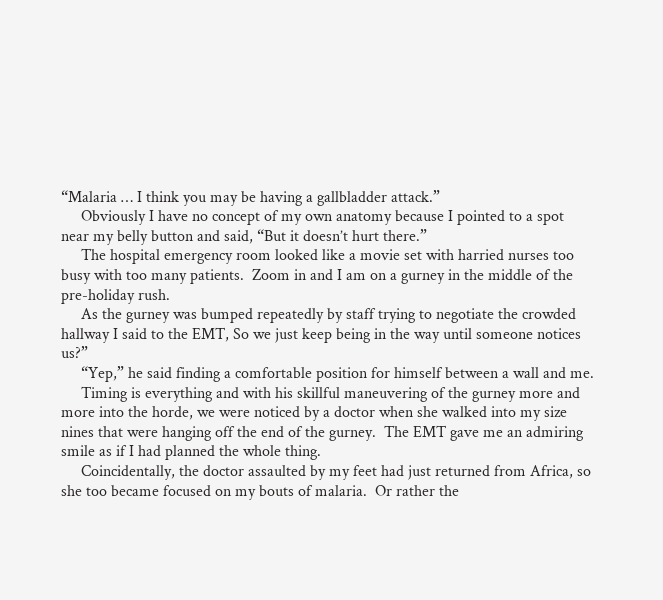“Malaria … I think you may be having a gallbladder attack.”
     Obviously I have no concept of my own anatomy because I pointed to a spot near my belly button and said, “But it doesn’t hurt there.”
     The hospital emergency room looked like a movie set with harried nurses too busy with too many patients.  Zoom in and I am on a gurney in the middle of the pre-holiday rush.
     As the gurney was bumped repeatedly by staff trying to negotiate the crowded hallway I said to the EMT, So we just keep being in the way until someone notices us?”
     “Yep,” he said finding a comfortable position for himself between a wall and me.
     Timing is everything and with his skillful maneuvering of the gurney more and more into the horde, we were noticed by a doctor when she walked into my size nines that were hanging off the end of the gurney.  The EMT gave me an admiring smile as if I had planned the whole thing.
     Coincidentally, the doctor assaulted by my feet had just returned from Africa, so she too became focused on my bouts of malaria.  Or rather the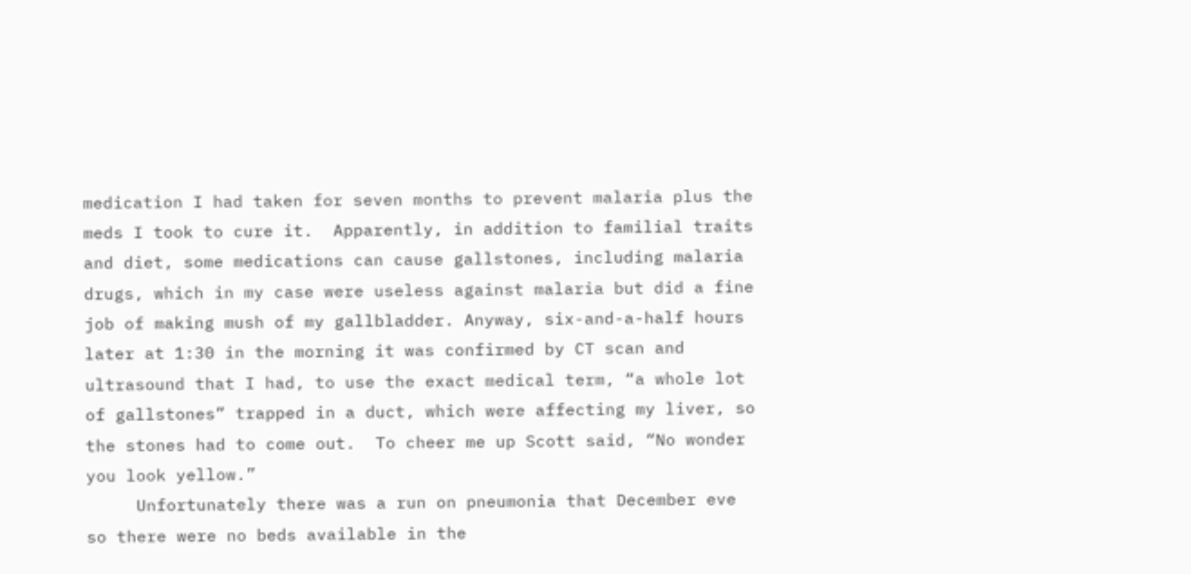medication I had taken for seven months to prevent malaria plus the meds I took to cure it.  Apparently, in addition to familial traits and diet, some medications can cause gallstones, including malaria drugs, which in my case were useless against malaria but did a fine job of making mush of my gallbladder. Anyway, six-and-a-half hours later at 1:30 in the morning it was confirmed by CT scan and ultrasound that I had, to use the exact medical term, “a whole lot of gallstones” trapped in a duct, which were affecting my liver, so the stones had to come out.  To cheer me up Scott said, “No wonder you look yellow.”
     Unfortunately there was a run on pneumonia that December eve so there were no beds available in the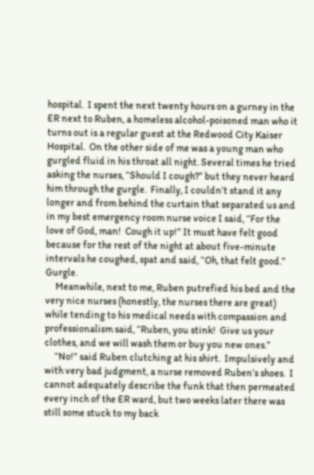hospital.  I spent the next twenty hours on a gurney in the ER next to Ruben, a homeless alcohol-poisoned man who it turns out is a regular guest at the Redwood City Kaiser Hospital.  On the other side of me was a young man who gurgled fluid in his throat all night. Several times he tried asking the nurses, “Should I cough?” but they never heard him through the gurgle.  Finally, I couldn’t stand it any longer and from behind the curtain that separated us and in my best emergency room nurse voice I said, “For the love of God, man!  Cough it up!” It must have felt good because for the rest of the night at about five-minute intervals he coughed, spat and said, “Oh, that felt good.”  Gurgle.
     Meanwhile, next to me, Ruben putrefied his bed and the very nice nurses (honestly, the nurses there are great) while tending to his medical needs with compassion and professionalism said, “Ruben, you stink!  Give us your clothes, and we will wash them or buy you new ones.”
     “No!” said Ruben clutching at his shirt.  Impulsively and with very bad judgment, a nurse removed Ruben’s shoes.  I cannot adequately describe the funk that then permeated every inch of the ER ward, but two weeks later there was still some stuck to my back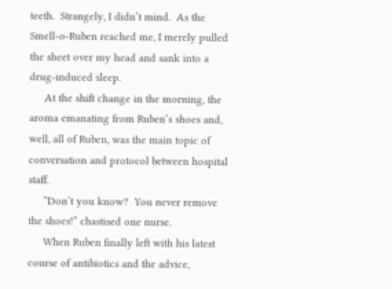teeth.  Strangely, I didn’t mind.  As the Smell-o-Ruben reached me, I merely pulled the sheet over my head and sank into a drug-induced sleep.
     At the shift change in the morning, the aroma emanating from Ruben’s shoes and, well, all of Ruben, was the main topic of conversation and protocol between hospital staff.
     “Don’t you know?  You never remove the shoes!” chastised one nurse.
     When Ruben finally left with his latest course of antibiotics and the advice,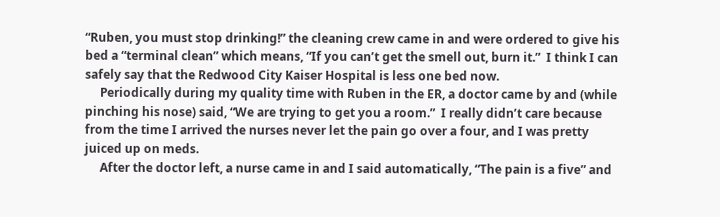“Ruben, you must stop drinking!” the cleaning crew came in and were ordered to give his bed a “terminal clean” which means, “If you can’t get the smell out, burn it.”  I think I can safely say that the Redwood City Kaiser Hospital is less one bed now.
     Periodically during my quality time with Ruben in the ER, a doctor came by and (while pinching his nose) said, “We are trying to get you a room.”  I really didn’t care because from the time I arrived the nurses never let the pain go over a four, and I was pretty juiced up on meds.
     After the doctor left, a nurse came in and I said automatically, “The pain is a five” and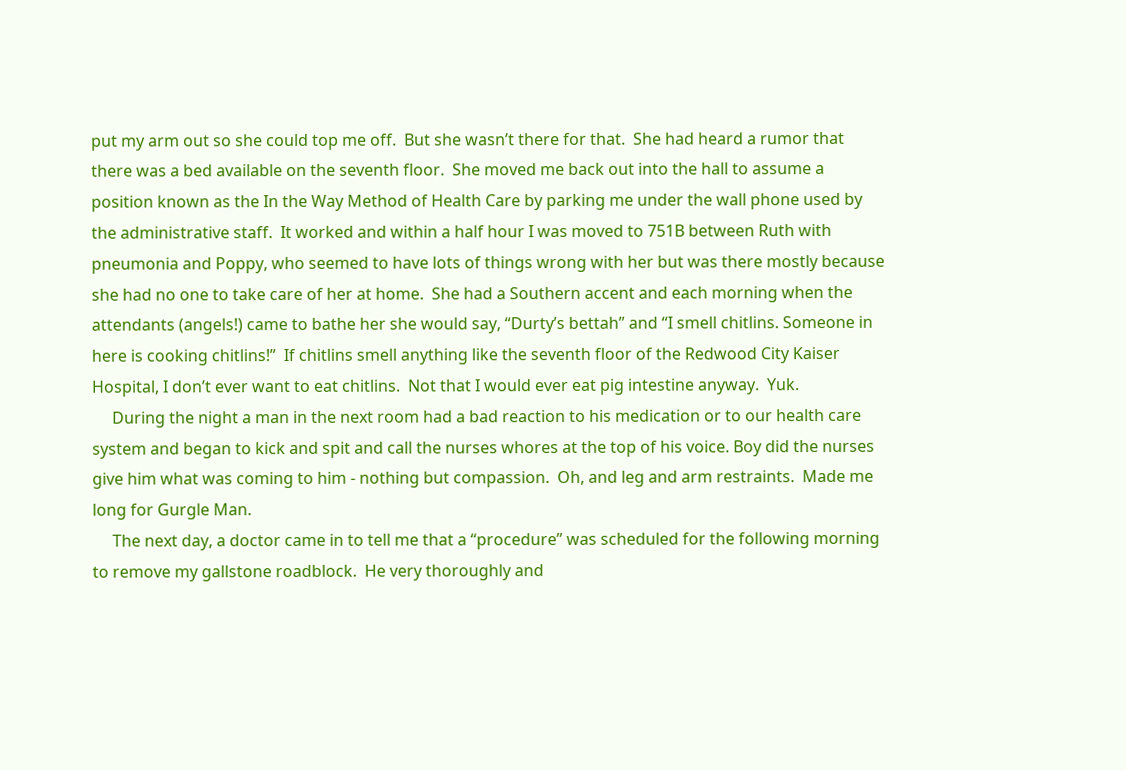put my arm out so she could top me off.  But she wasn’t there for that.  She had heard a rumor that there was a bed available on the seventh floor.  She moved me back out into the hall to assume a position known as the In the Way Method of Health Care by parking me under the wall phone used by the administrative staff.  It worked and within a half hour I was moved to 751B between Ruth with pneumonia and Poppy, who seemed to have lots of things wrong with her but was there mostly because she had no one to take care of her at home.  She had a Southern accent and each morning when the attendants (angels!) came to bathe her she would say, “Durty’s bettah” and “I smell chitlins. Someone in here is cooking chitlins!”  If chitlins smell anything like the seventh floor of the Redwood City Kaiser Hospital, I don’t ever want to eat chitlins.  Not that I would ever eat pig intestine anyway.  Yuk.
     During the night a man in the next room had a bad reaction to his medication or to our health care system and began to kick and spit and call the nurses whores at the top of his voice. Boy did the nurses give him what was coming to him - nothing but compassion.  Oh, and leg and arm restraints.  Made me long for Gurgle Man.
     The next day, a doctor came in to tell me that a “procedure” was scheduled for the following morning to remove my gallstone roadblock.  He very thoroughly and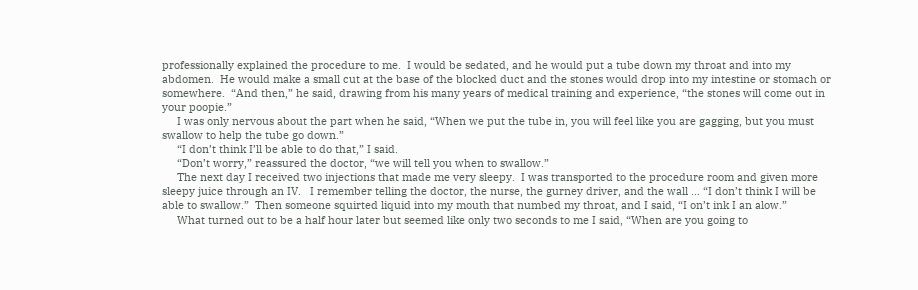professionally explained the procedure to me.  I would be sedated, and he would put a tube down my throat and into my abdomen.  He would make a small cut at the base of the blocked duct and the stones would drop into my intestine or stomach or somewhere.  “And then,” he said, drawing from his many years of medical training and experience, “the stones will come out in your poopie.”
     I was only nervous about the part when he said, “When we put the tube in, you will feel like you are gagging, but you must swallow to help the tube go down.”
     “I don’t think I’ll be able to do that,” I said.
     “Don’t worry,” reassured the doctor, “we will tell you when to swallow.”
     The next day I received two injections that made me very sleepy.  I was transported to the procedure room and given more sleepy juice through an IV.   I remember telling the doctor, the nurse, the gurney driver, and the wall … “I don’t think I will be able to swallow.”  Then someone squirted liquid into my mouth that numbed my throat, and I said, “I on’t ink I an alow.”
     What turned out to be a half hour later but seemed like only two seconds to me I said, “When are you going to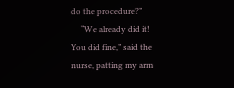do the procedure?”
     “We already did it!  You did fine,” said the nurse, patting my arm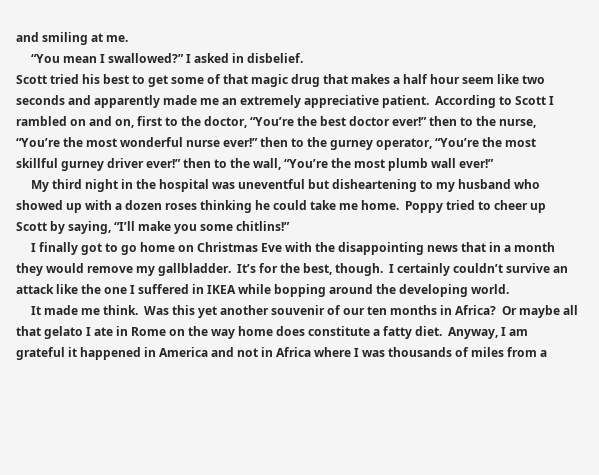and smiling at me.
     “You mean I swallowed?” I asked in disbelief.
Scott tried his best to get some of that magic drug that makes a half hour seem like two seconds and apparently made me an extremely appreciative patient.  According to Scott I rambled on and on, first to the doctor, “You’re the best doctor ever!” then to the nurse, “You’re the most wonderful nurse ever!” then to the gurney operator, “You’re the most skillful gurney driver ever!” then to the wall, “You’re the most plumb wall ever!”
     My third night in the hospital was uneventful but disheartening to my husband who showed up with a dozen roses thinking he could take me home.  Poppy tried to cheer up Scott by saying, “I’ll make you some chitlins!”
     I finally got to go home on Christmas Eve with the disappointing news that in a month they would remove my gallbladder.  It’s for the best, though.  I certainly couldn’t survive an attack like the one I suffered in IKEA while bopping around the developing world.
     It made me think.  Was this yet another souvenir of our ten months in Africa?  Or maybe all that gelato I ate in Rome on the way home does constitute a fatty diet.  Anyway, I am grateful it happened in America and not in Africa where I was thousands of miles from a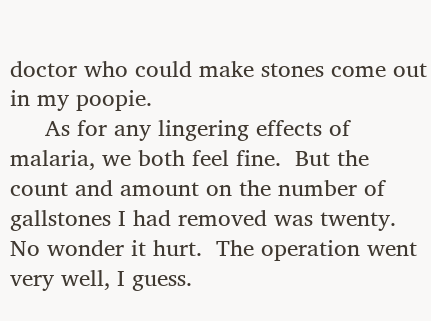doctor who could make stones come out in my poopie.
     As for any lingering effects of malaria, we both feel fine.  But the count and amount on the number of gallstones I had removed was twenty.  No wonder it hurt.  The operation went very well, I guess.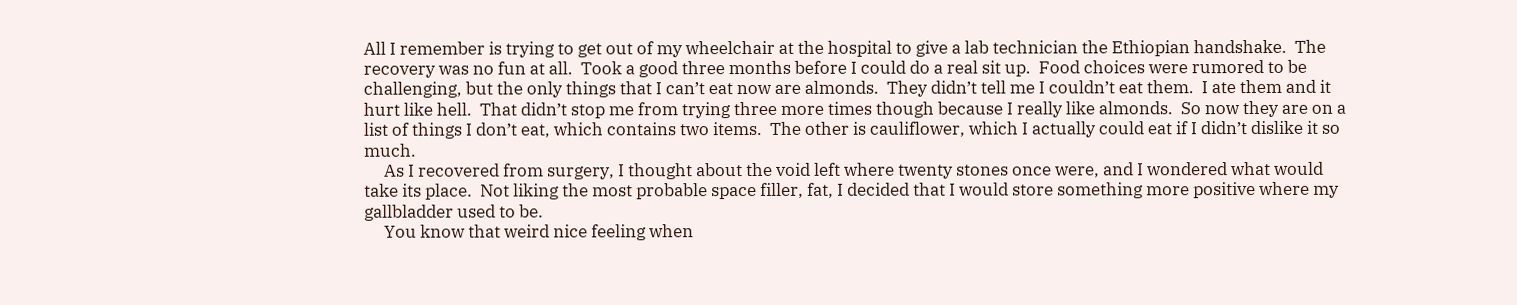All I remember is trying to get out of my wheelchair at the hospital to give a lab technician the Ethiopian handshake.  The recovery was no fun at all.  Took a good three months before I could do a real sit up.  Food choices were rumored to be challenging, but the only things that I can’t eat now are almonds.  They didn’t tell me I couldn’t eat them.  I ate them and it hurt like hell.  That didn’t stop me from trying three more times though because I really like almonds.  So now they are on a list of things I don’t eat, which contains two items.  The other is cauliflower, which I actually could eat if I didn’t dislike it so much.
     As I recovered from surgery, I thought about the void left where twenty stones once were, and I wondered what would take its place.  Not liking the most probable space filler, fat, I decided that I would store something more positive where my gallbladder used to be.
     You know that weird nice feeling when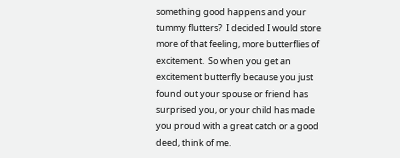something good happens and your tummy flutters?  I decided I would store more of that feeling, more butterflies of excitement.  So when you get an excitement butterfly because you just found out your spouse or friend has surprised you, or your child has made you proud with a great catch or a good deed, think of me.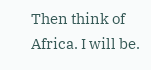Then think of Africa. I will be.